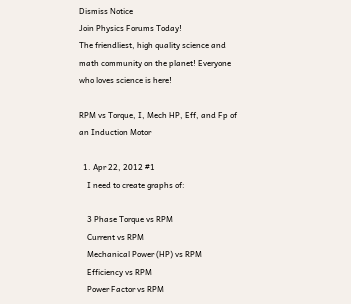Dismiss Notice
Join Physics Forums Today!
The friendliest, high quality science and math community on the planet! Everyone who loves science is here!

RPM vs Torque, I, Mech HP, Eff, and Fp of an Induction Motor

  1. Apr 22, 2012 #1
    I need to create graphs of:

    3 Phase Torque vs RPM
    Current vs RPM
    Mechanical Power (HP) vs RPM
    Efficiency vs RPM
    Power Factor vs RPM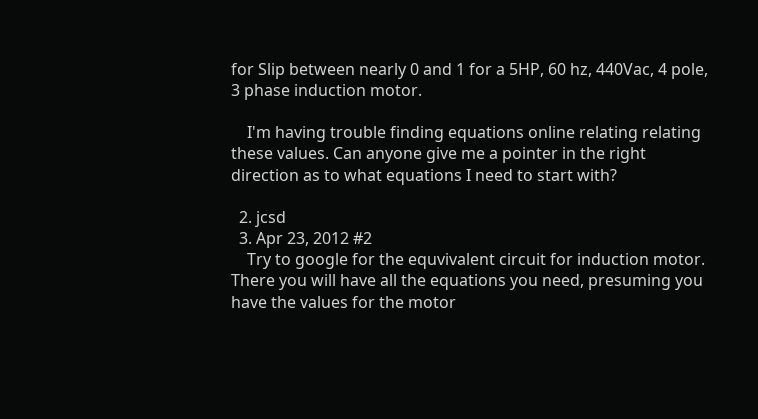for Slip between nearly 0 and 1 for a 5HP, 60 hz, 440Vac, 4 pole, 3 phase induction motor.

    I'm having trouble finding equations online relating relating these values. Can anyone give me a pointer in the right direction as to what equations I need to start with?

  2. jcsd
  3. Apr 23, 2012 #2
    Try to google for the equvivalent circuit for induction motor. There you will have all the equations you need, presuming you have the values for the motor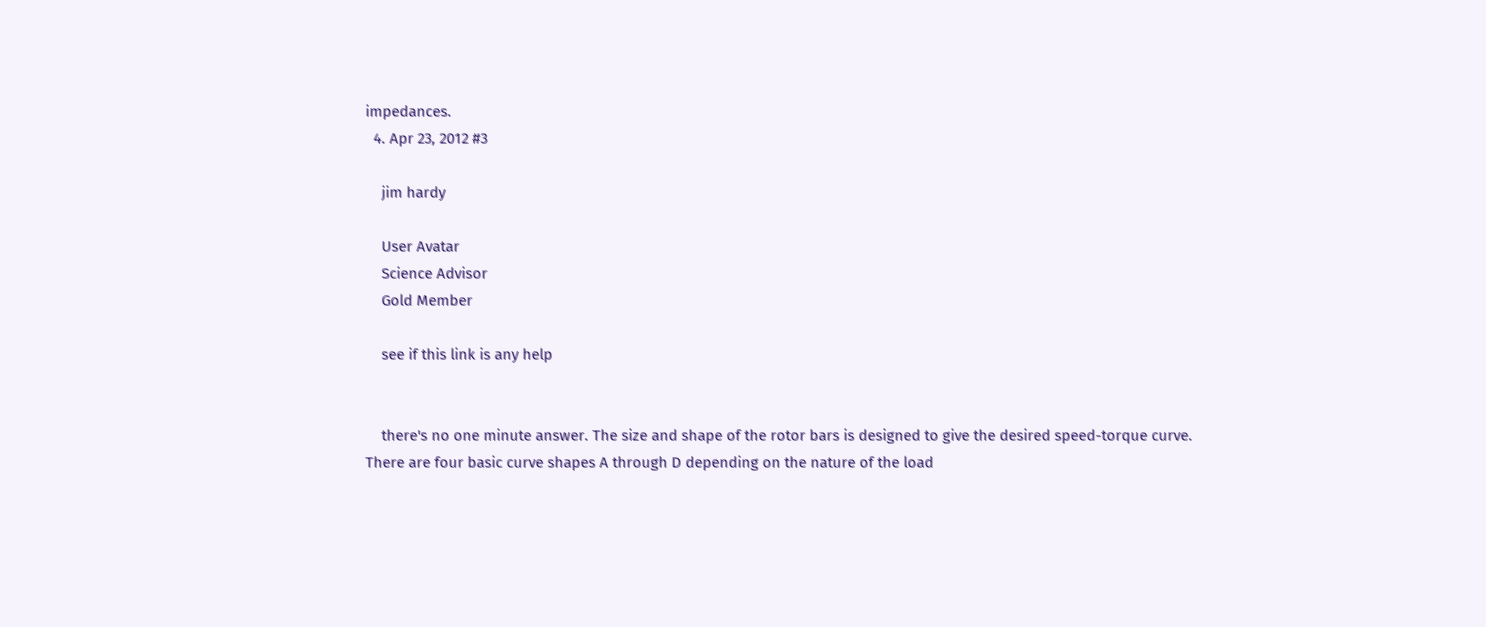impedances.
  4. Apr 23, 2012 #3

    jim hardy

    User Avatar
    Science Advisor
    Gold Member

    see if this link is any help


    there's no one minute answer. The size and shape of the rotor bars is designed to give the desired speed-torque curve. There are four basic curve shapes A through D depending on the nature of the load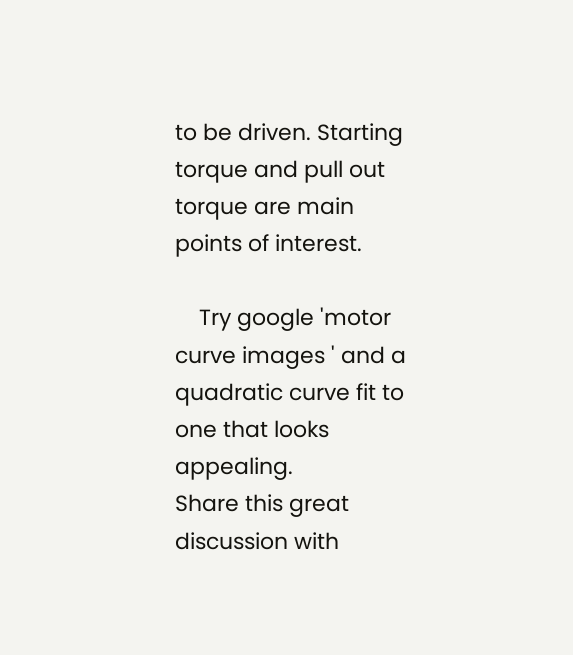to be driven. Starting torque and pull out torque are main points of interest.

    Try google 'motor curve images ' and a quadratic curve fit to one that looks appealing.
Share this great discussion with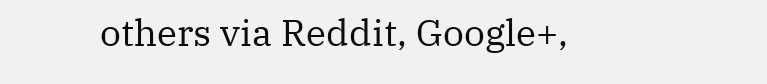others via Reddit, Google+,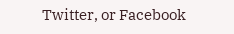Twitter, or Facebook